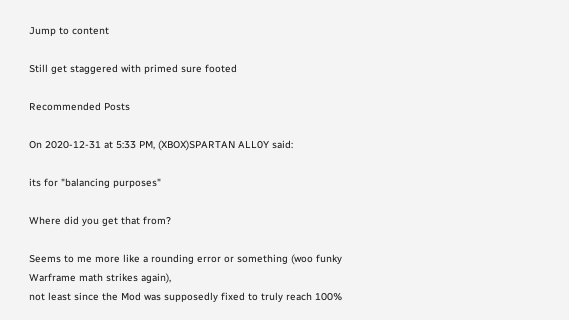Jump to content

Still get staggered with primed sure footed

Recommended Posts

On 2020-12-31 at 5:33 PM, (XBOX)SPARTAN ALL0Y said:

its for "balancing purposes"

Where did you get that from?

Seems to me more like a rounding error or something (woo funky Warframe math strikes again),
not least since the Mod was supposedly fixed to truly reach 100%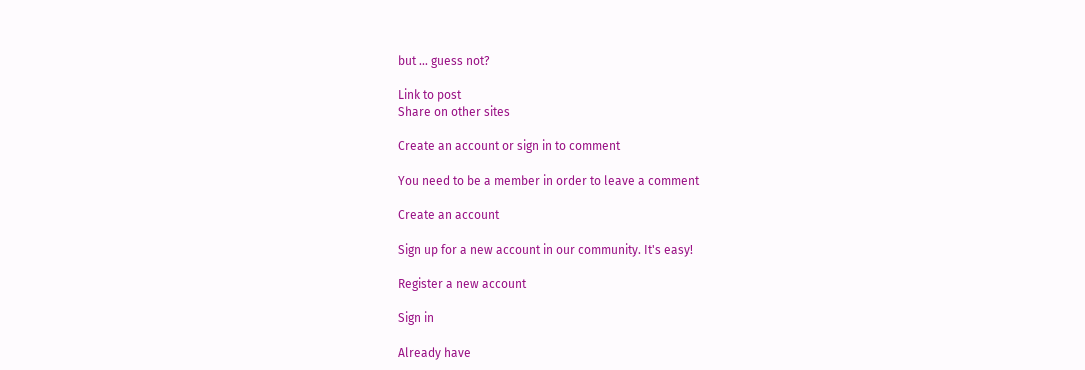but ... guess not?

Link to post
Share on other sites

Create an account or sign in to comment

You need to be a member in order to leave a comment

Create an account

Sign up for a new account in our community. It's easy!

Register a new account

Sign in

Already have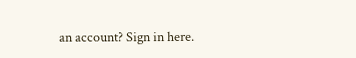an account? Sign in here.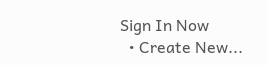Sign In Now
  • Create New...